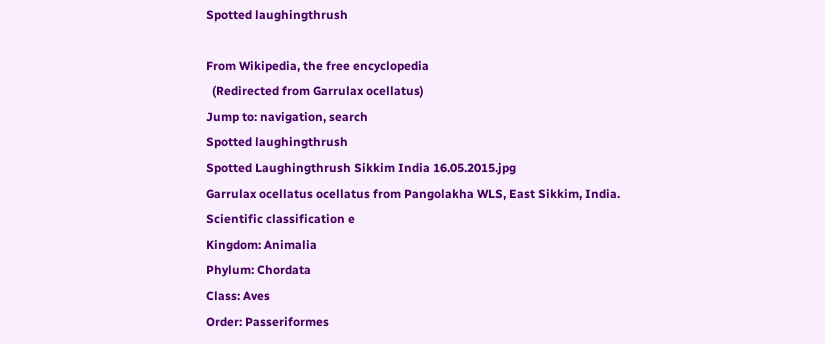Spotted laughingthrush

From Wikipedia, the free encyclopedia
  (Redirected from Garrulax ocellatus)
Jump to: navigation, search
Spotted laughingthrush
Spotted Laughingthrush Sikkim India 16.05.2015.jpg
Garrulax ocellatus ocellatus from Pangolakha WLS, East Sikkim, India.
Scientific classification e
Kingdom: Animalia
Phylum: Chordata
Class: Aves
Order: Passeriformes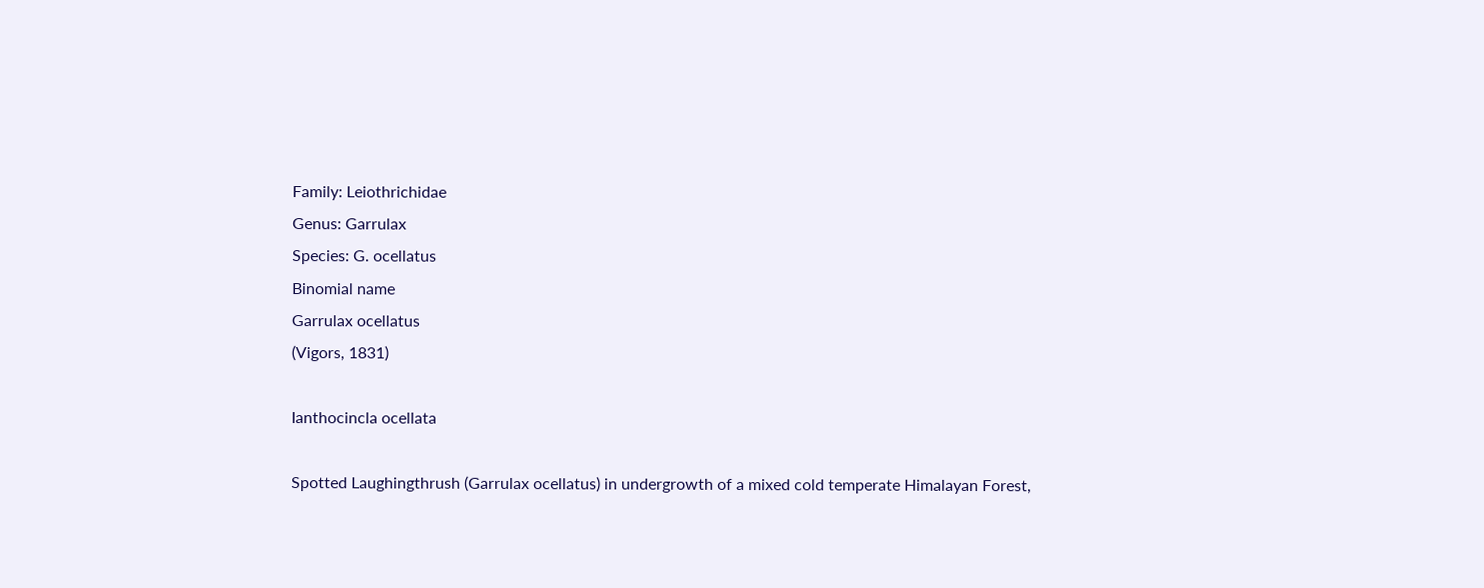Family: Leiothrichidae
Genus: Garrulax
Species: G. ocellatus
Binomial name
Garrulax ocellatus
(Vigors, 1831)

Ianthocincla ocellata

Spotted Laughingthrush (Garrulax ocellatus) in undergrowth of a mixed cold temperate Himalayan Forest,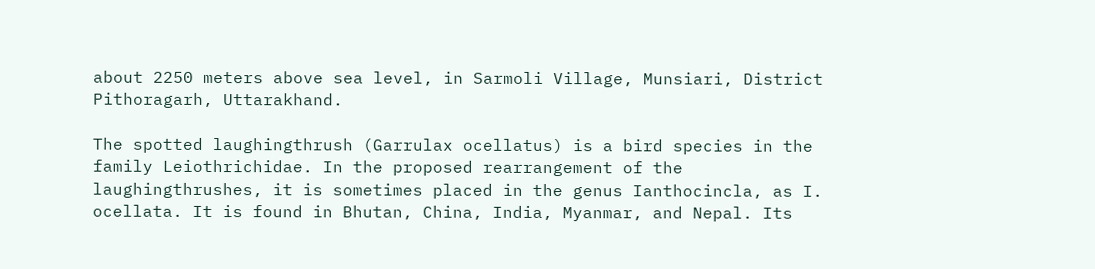about 2250 meters above sea level, in Sarmoli Village, Munsiari, District Pithoragarh, Uttarakhand.

The spotted laughingthrush (Garrulax ocellatus) is a bird species in the family Leiothrichidae. In the proposed rearrangement of the laughingthrushes, it is sometimes placed in the genus Ianthocincla, as I. ocellata. It is found in Bhutan, China, India, Myanmar, and Nepal. Its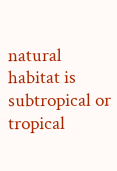natural habitat is subtropical or tropical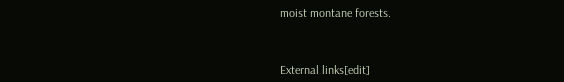moist montane forests.



External links[edit]